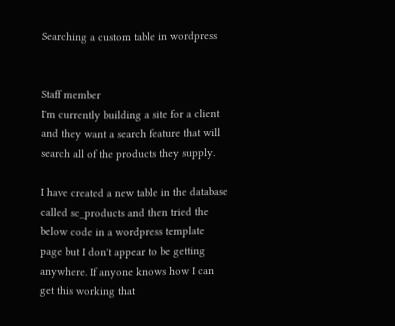Searching a custom table in wordpress


Staff member
I'm currently building a site for a client and they want a search feature that will search all of the products they supply.

I have created a new table in the database called sc_products and then tried the below code in a wordpress template page but I don't appear to be getting anywhere. If anyone knows how I can get this working that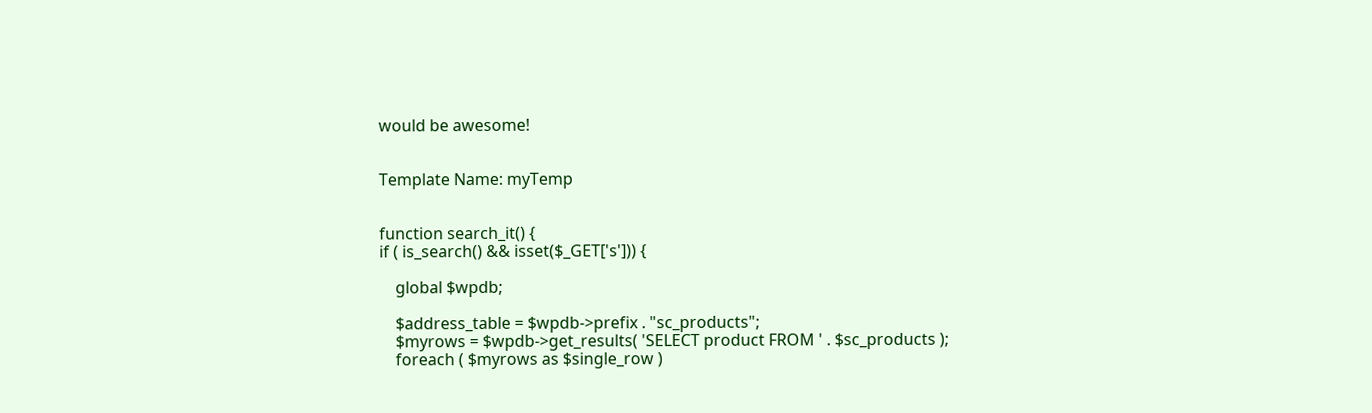would be awesome!


Template Name: myTemp


function search_it() {
if ( is_search() && isset($_GET['s'])) {

    global $wpdb;

    $address_table = $wpdb->prefix . "sc_products";
    $myrows = $wpdb->get_results( 'SELECT product FROM ' . $sc_products );
    foreach ( $myrows as $single_row )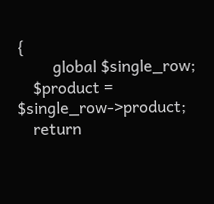{
         global $single_row;
    $product = $single_row->product;
    return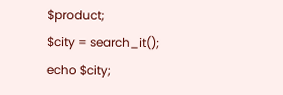$product;
$city = search_it();
echo $city;